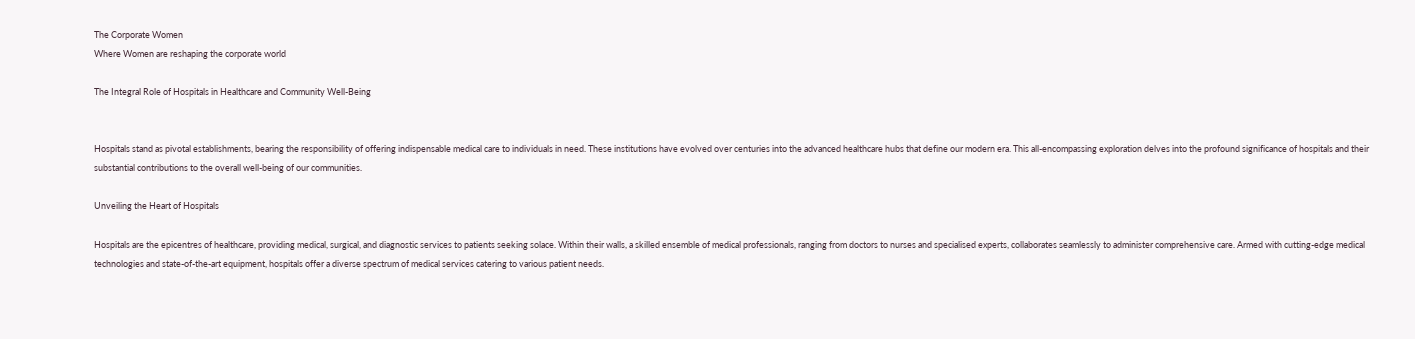The Corporate Women
Where Women are reshaping the corporate world

The Integral Role of Hospitals in Healthcare and Community Well-Being


Hospitals stand as pivotal establishments, bearing the responsibility of offering indispensable medical care to individuals in need. These institutions have evolved over centuries into the advanced healthcare hubs that define our modern era. This all-encompassing exploration delves into the profound significance of hospitals and their substantial contributions to the overall well-being of our communities.

Unveiling the Heart of Hospitals

Hospitals are the epicentres of healthcare, providing medical, surgical, and diagnostic services to patients seeking solace. Within their walls, a skilled ensemble of medical professionals, ranging from doctors to nurses and specialised experts, collaborates seamlessly to administer comprehensive care. Armed with cutting-edge medical technologies and state-of-the-art equipment, hospitals offer a diverse spectrum of medical services catering to various patient needs.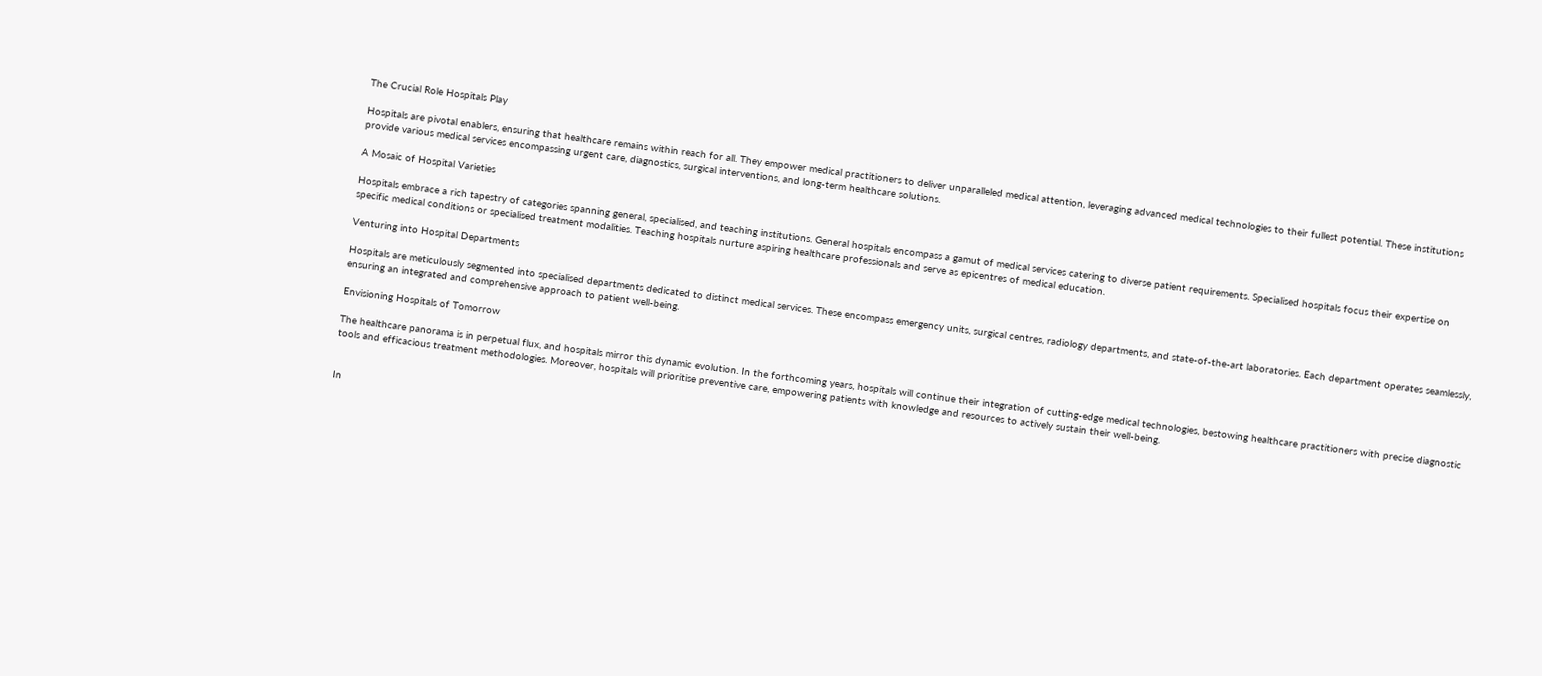The Crucial Role Hospitals Play

Hospitals are pivotal enablers, ensuring that healthcare remains within reach for all. They empower medical practitioners to deliver unparalleled medical attention, leveraging advanced medical technologies to their fullest potential. These institutions provide various medical services encompassing urgent care, diagnostics, surgical interventions, and long-term healthcare solutions.

A Mosaic of Hospital Varieties

Hospitals embrace a rich tapestry of categories spanning general, specialised, and teaching institutions. General hospitals encompass a gamut of medical services catering to diverse patient requirements. Specialised hospitals focus their expertise on specific medical conditions or specialised treatment modalities. Teaching hospitals nurture aspiring healthcare professionals and serve as epicentres of medical education.

Venturing into Hospital Departments

Hospitals are meticulously segmented into specialised departments dedicated to distinct medical services. These encompass emergency units, surgical centres, radiology departments, and state-of-the-art laboratories. Each department operates seamlessly, ensuring an integrated and comprehensive approach to patient well-being.

Envisioning Hospitals of Tomorrow

The healthcare panorama is in perpetual flux, and hospitals mirror this dynamic evolution. In the forthcoming years, hospitals will continue their integration of cutting-edge medical technologies, bestowing healthcare practitioners with precise diagnostic tools and efficacious treatment methodologies. Moreover, hospitals will prioritise preventive care, empowering patients with knowledge and resources to actively sustain their well-being.


In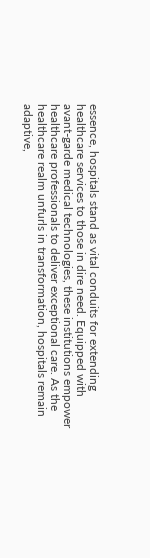essence, hospitals stand as vital conduits for extending healthcare services to those in dire need. Equipped with avant-garde medical technologies, these institutions empower healthcare professionals to deliver exceptional care. As the healthcare realm unfurls in transformation, hospitals remain adaptive,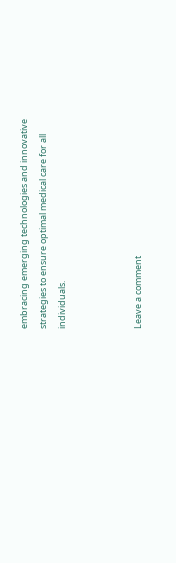embracing emerging technologies and innovative strategies to ensure optimal medical care for all individuals.



Leave a comment